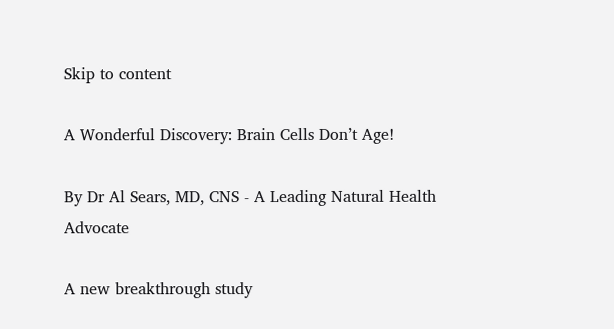Skip to content

A Wonderful Discovery: Brain Cells Don’t Age!

By Dr Al Sears, MD, CNS - A Leading Natural Health Advocate

A new breakthrough study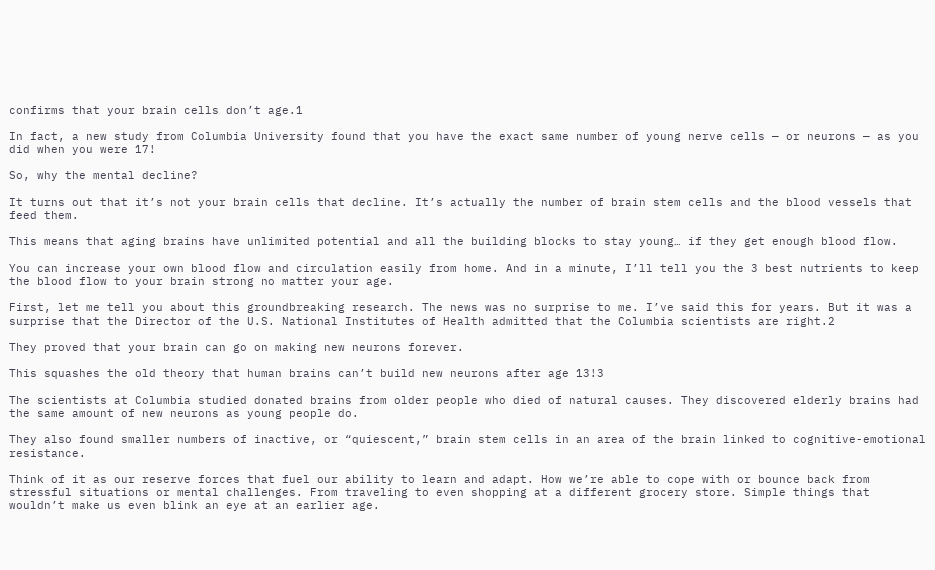confirms that your brain cells don’t age.1

In fact, a new study from Columbia University found that you have the exact same number of young nerve cells — or neurons — as you did when you were 17!

So, why the mental decline?

It turns out that it’s not your brain cells that decline. It’s actually the number of brain stem cells and the blood vessels that feed them.

This means that aging brains have unlimited potential and all the building blocks to stay young… if they get enough blood flow.

You can increase your own blood flow and circulation easily from home. And in a minute, I’ll tell you the 3 best nutrients to keep the blood flow to your brain strong no matter your age.

First, let me tell you about this groundbreaking research. The news was no surprise to me. I’ve said this for years. But it was a surprise that the Director of the U.S. National Institutes of Health admitted that the Columbia scientists are right.2

They proved that your brain can go on making new neurons forever.

This squashes the old theory that human brains can’t build new neurons after age 13!3

The scientists at Columbia studied donated brains from older people who died of natural causes. They discovered elderly brains had the same amount of new neurons as young people do.

They also found smaller numbers of inactive, or “quiescent,” brain stem cells in an area of the brain linked to cognitive-emotional resistance.

Think of it as our reserve forces that fuel our ability to learn and adapt. How we’re able to cope with or bounce back from stressful situations or mental challenges. From traveling to even shopping at a different grocery store. Simple things that wouldn’t make us even blink an eye at an earlier age.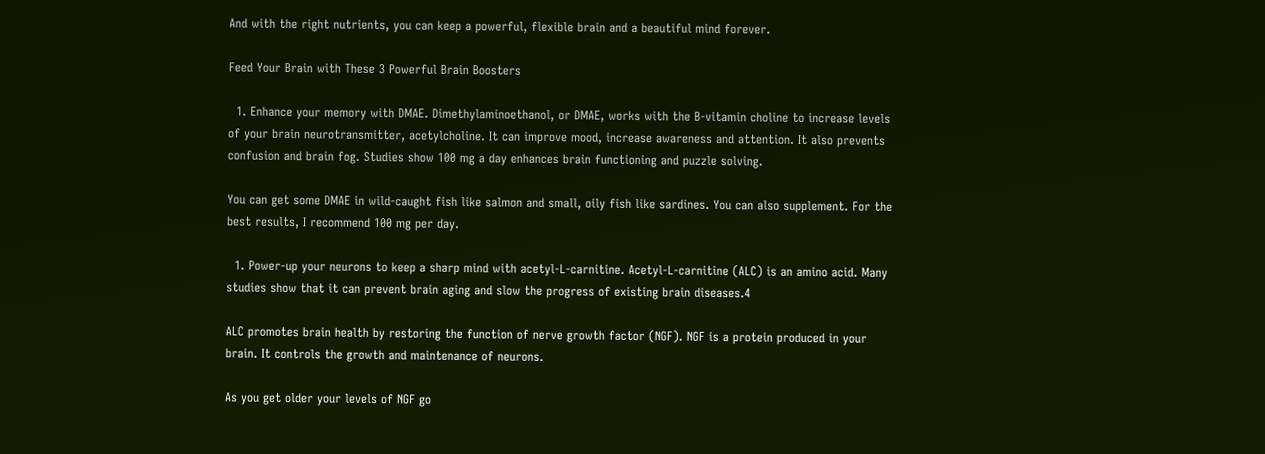And with the right nutrients, you can keep a powerful, flexible brain and a beautiful mind forever.

Feed Your Brain with These 3 Powerful Brain Boosters

  1. Enhance your memory with DMAE. Dimethylaminoethanol, or DMAE, works with the B-vitamin choline to increase levels of your brain neurotransmitter, acetylcholine. It can improve mood, increase awareness and attention. It also prevents confusion and brain fog. Studies show 100 mg a day enhances brain functioning and puzzle solving.

You can get some DMAE in wild-caught fish like salmon and small, oily fish like sardines. You can also supplement. For the best results, I recommend 100 mg per day.

  1. Power-up your neurons to keep a sharp mind with acetyl-L-carnitine. Acetyl-L-carnitine (ALC) is an amino acid. Many studies show that it can prevent brain aging and slow the progress of existing brain diseases.4

ALC promotes brain health by restoring the function of nerve growth factor (NGF). NGF is a protein produced in your brain. It controls the growth and maintenance of neurons.

As you get older your levels of NGF go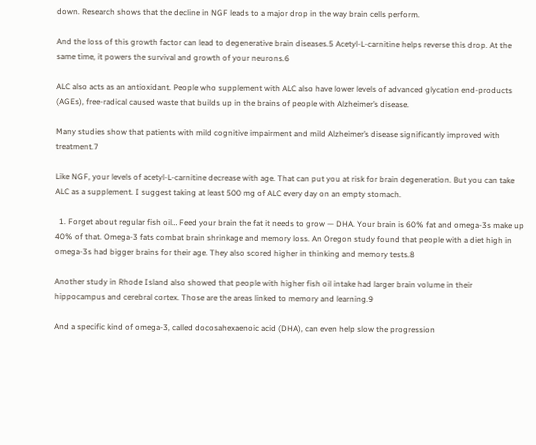down. Research shows that the decline in NGF leads to a major drop in the way brain cells perform.

And the loss of this growth factor can lead to degenerative brain diseases.5 Acetyl-L-carnitine helps reverse this drop. At the same time, it powers the survival and growth of your neurons.6

ALC also acts as an antioxidant. People who supplement with ALC also have lower levels of advanced glycation end-products (AGEs), free-radical caused waste that builds up in the brains of people with Alzheimer’s disease.

Many studies show that patients with mild cognitive impairment and mild Alzheimer’s disease significantly improved with treatment.7

Like NGF, your levels of acetyl-L-carnitine decrease with age. That can put you at risk for brain degeneration. But you can take ALC as a supplement. I suggest taking at least 500 mg of ALC every day on an empty stomach.

  1. Forget about regular fish oil… Feed your brain the fat it needs to grow — DHA. Your brain is 60% fat and omega-3s make up 40% of that. Omega-3 fats combat brain shrinkage and memory loss. An Oregon study found that people with a diet high in omega-3s had bigger brains for their age. They also scored higher in thinking and memory tests.8

Another study in Rhode Island also showed that people with higher fish oil intake had larger brain volume in their hippocampus and cerebral cortex. Those are the areas linked to memory and learning.9

And a specific kind of omega-3, called docosahexaenoic acid (DHA), can even help slow the progression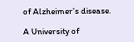of Alzheimer’s disease.

A University of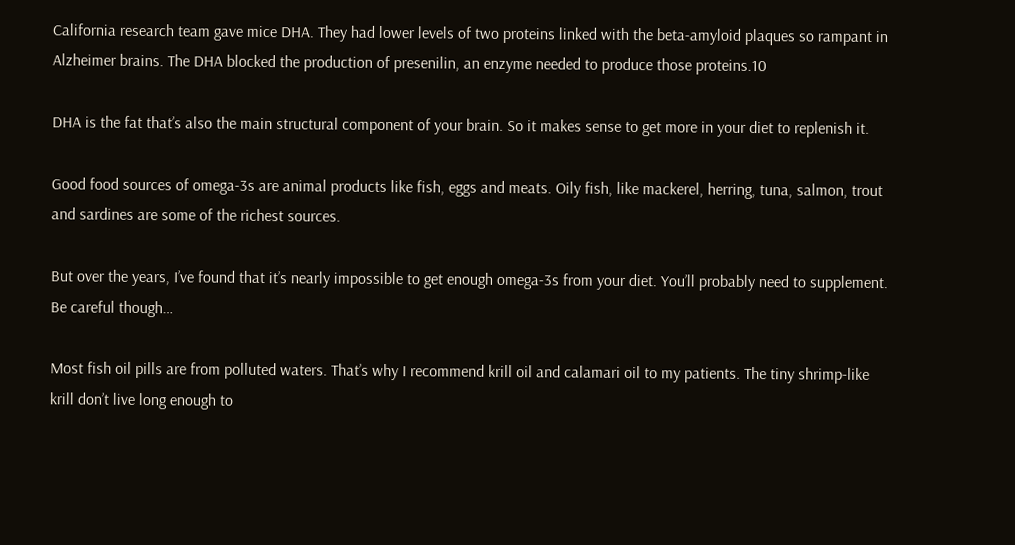California research team gave mice DHA. They had lower levels of two proteins linked with the beta-amyloid plaques so rampant in Alzheimer brains. The DHA blocked the production of presenilin, an enzyme needed to produce those proteins.10

DHA is the fat that’s also the main structural component of your brain. So it makes sense to get more in your diet to replenish it.

Good food sources of omega-3s are animal products like fish, eggs and meats. Oily fish, like mackerel, herring, tuna, salmon, trout and sardines are some of the richest sources.

But over the years, I’ve found that it’s nearly impossible to get enough omega-3s from your diet. You’ll probably need to supplement. Be careful though…

Most fish oil pills are from polluted waters. That’s why I recommend krill oil and calamari oil to my patients. The tiny shrimp-like krill don’t live long enough to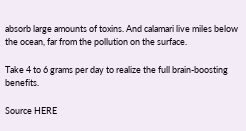absorb large amounts of toxins. And calamari live miles below the ocean, far from the pollution on the surface.

Take 4 to 6 grams per day to realize the full brain-boosting benefits.

Source HERE